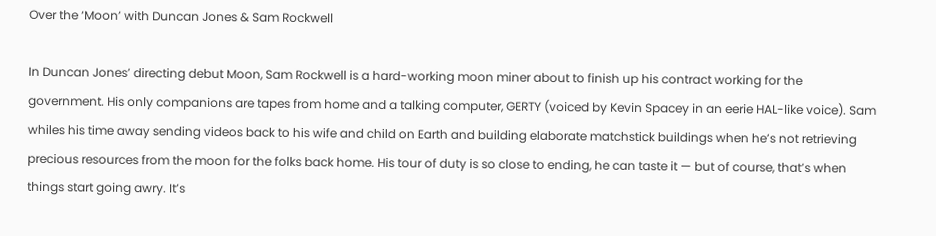Over the ‘Moon’ with Duncan Jones & Sam Rockwell

In Duncan Jones’ directing debut Moon, Sam Rockwell is a hard-working moon miner about to finish up his contract working for the government. His only companions are tapes from home and a talking computer, GERTY (voiced by Kevin Spacey in an eerie HAL-like voice). Sam whiles his time away sending videos back to his wife and child on Earth and building elaborate matchstick buildings when he’s not retrieving precious resources from the moon for the folks back home. His tour of duty is so close to ending, he can taste it — but of course, that’s when things start going awry. It’s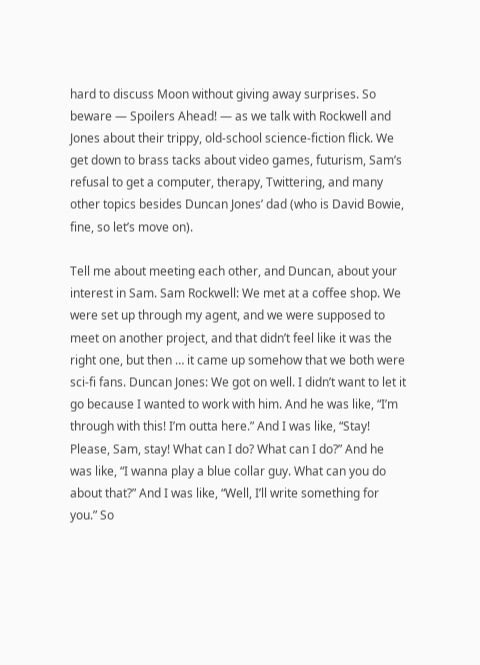hard to discuss Moon without giving away surprises. So beware — Spoilers Ahead! — as we talk with Rockwell and Jones about their trippy, old-school science-fiction flick. We get down to brass tacks about video games, futurism, Sam’s refusal to get a computer, therapy, Twittering, and many other topics besides Duncan Jones’ dad (who is David Bowie, fine, so let’s move on).

Tell me about meeting each other, and Duncan, about your interest in Sam. Sam Rockwell: We met at a coffee shop. We were set up through my agent, and we were supposed to meet on another project, and that didn’t feel like it was the right one, but then … it came up somehow that we both were sci-fi fans. Duncan Jones: We got on well. I didn’t want to let it go because I wanted to work with him. And he was like, “I’m through with this! I’m outta here.” And I was like, “Stay! Please, Sam, stay! What can I do? What can I do?” And he was like, “I wanna play a blue collar guy. What can you do about that?” And I was like, “Well, I’ll write something for you.” So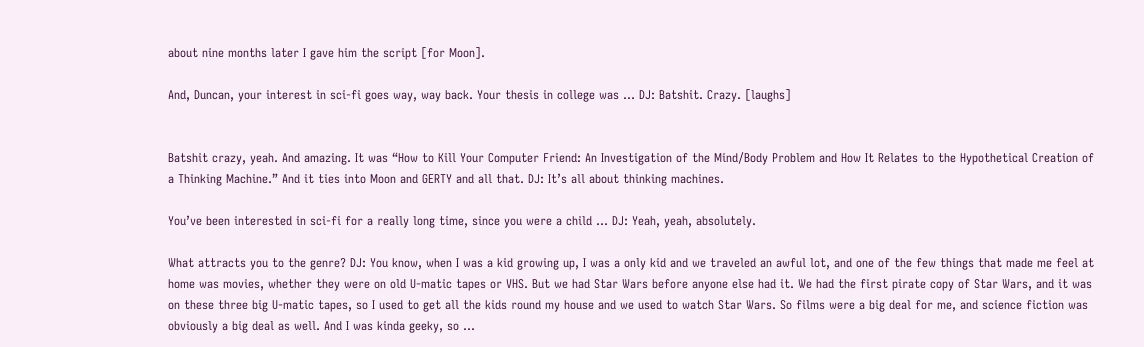about nine months later I gave him the script [for Moon].

And, Duncan, your interest in sci-fi goes way, way back. Your thesis in college was … DJ: Batshit. Crazy. [laughs]


Batshit crazy, yeah. And amazing. It was “How to Kill Your Computer Friend: An Investigation of the Mind/Body Problem and How It Relates to the Hypothetical Creation of a Thinking Machine.” And it ties into Moon and GERTY and all that. DJ: It’s all about thinking machines.

You’ve been interested in sci-fi for a really long time, since you were a child … DJ: Yeah, yeah, absolutely.

What attracts you to the genre? DJ: You know, when I was a kid growing up, I was a only kid and we traveled an awful lot, and one of the few things that made me feel at home was movies, whether they were on old U-matic tapes or VHS. But we had Star Wars before anyone else had it. We had the first pirate copy of Star Wars, and it was on these three big U-matic tapes, so I used to get all the kids round my house and we used to watch Star Wars. So films were a big deal for me, and science fiction was obviously a big deal as well. And I was kinda geeky, so …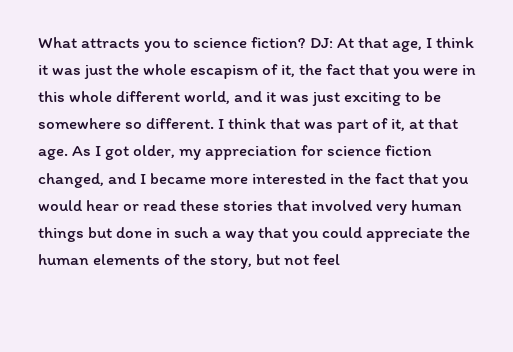What attracts you to science fiction? DJ: At that age, I think it was just the whole escapism of it, the fact that you were in this whole different world, and it was just exciting to be somewhere so different. I think that was part of it, at that age. As I got older, my appreciation for science fiction changed, and I became more interested in the fact that you would hear or read these stories that involved very human things but done in such a way that you could appreciate the human elements of the story, but not feel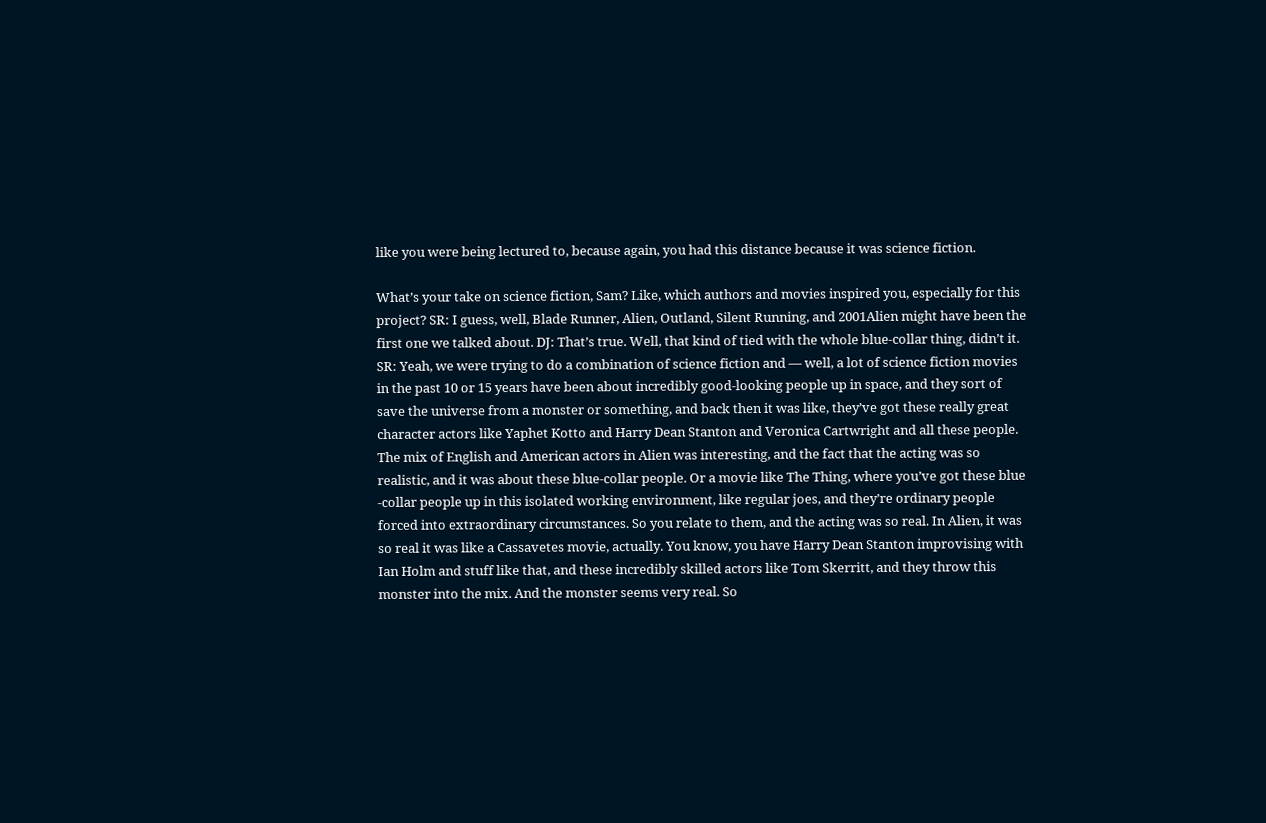like you were being lectured to, because again, you had this distance because it was science fiction.

What’s your take on science fiction, Sam? Like, which authors and movies inspired you, especially for this project? SR: I guess, well, Blade Runner, Alien, Outland, Silent Running, and 2001Alien might have been the first one we talked about. DJ: That’s true. Well, that kind of tied with the whole blue-collar thing, didn’t it. SR: Yeah, we were trying to do a combination of science fiction and — well, a lot of science fiction movies in the past 10 or 15 years have been about incredibly good-looking people up in space, and they sort of save the universe from a monster or something, and back then it was like, they’ve got these really great character actors like Yaphet Kotto and Harry Dean Stanton and Veronica Cartwright and all these people. The mix of English and American actors in Alien was interesting, and the fact that the acting was so realistic, and it was about these blue-collar people. Or a movie like The Thing, where you’ve got these blue -collar people up in this isolated working environment, like regular joes, and they’re ordinary people forced into extraordinary circumstances. So you relate to them, and the acting was so real. In Alien, it was so real it was like a Cassavetes movie, actually. You know, you have Harry Dean Stanton improvising with Ian Holm and stuff like that, and these incredibly skilled actors like Tom Skerritt, and they throw this monster into the mix. And the monster seems very real. So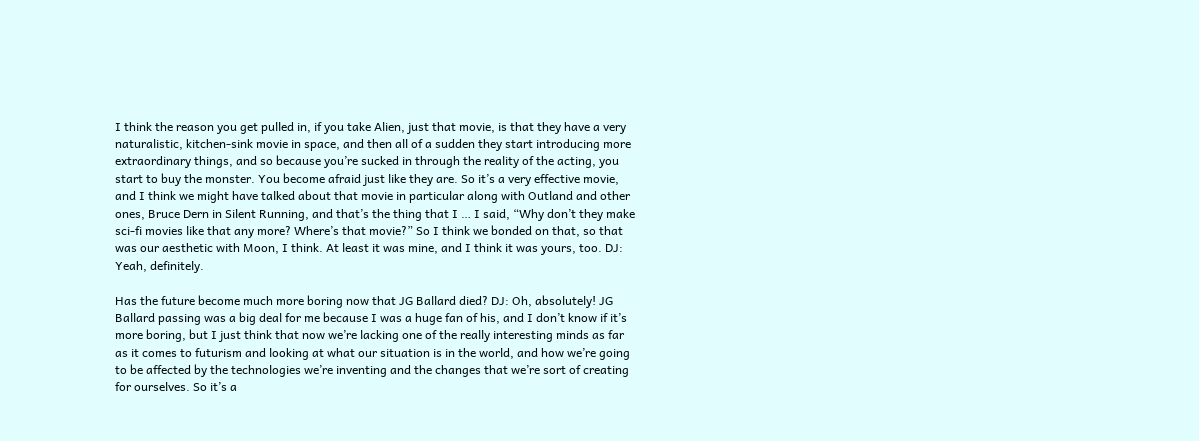I think the reason you get pulled in, if you take Alien, just that movie, is that they have a very naturalistic, kitchen-sink movie in space, and then all of a sudden they start introducing more extraordinary things, and so because you’re sucked in through the reality of the acting, you start to buy the monster. You become afraid just like they are. So it’s a very effective movie, and I think we might have talked about that movie in particular along with Outland and other ones, Bruce Dern in Silent Running, and that’s the thing that I … I said, “Why don’t they make sci-fi movies like that any more? Where’s that movie?” So I think we bonded on that, so that was our aesthetic with Moon, I think. At least it was mine, and I think it was yours, too. DJ: Yeah, definitely.

Has the future become much more boring now that JG Ballard died? DJ: Oh, absolutely! JG Ballard passing was a big deal for me because I was a huge fan of his, and I don’t know if it’s more boring, but I just think that now we’re lacking one of the really interesting minds as far as it comes to futurism and looking at what our situation is in the world, and how we’re going to be affected by the technologies we’re inventing and the changes that we’re sort of creating for ourselves. So it’s a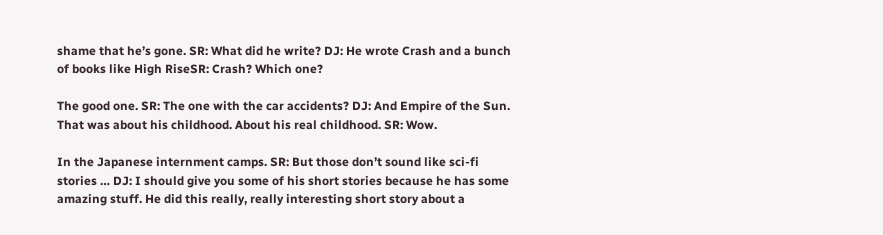shame that he’s gone. SR: What did he write? DJ: He wrote Crash and a bunch of books like High RiseSR: Crash? Which one?

The good one. SR: The one with the car accidents? DJ: And Empire of the Sun. That was about his childhood. About his real childhood. SR: Wow.

In the Japanese internment camps. SR: But those don’t sound like sci-fi stories … DJ: I should give you some of his short stories because he has some amazing stuff. He did this really, really interesting short story about a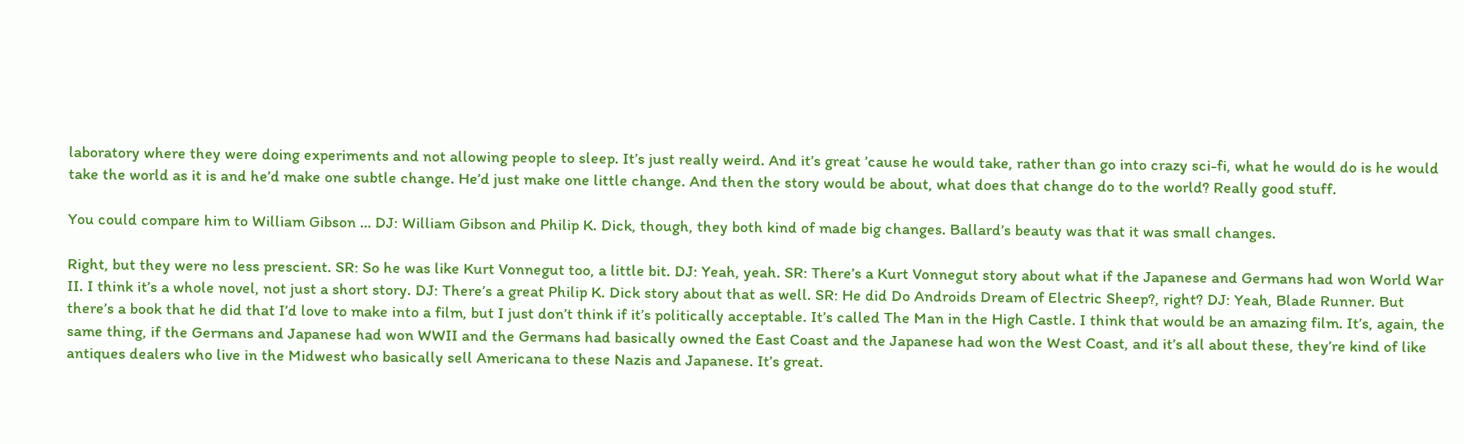laboratory where they were doing experiments and not allowing people to sleep. It’s just really weird. And it’s great ’cause he would take, rather than go into crazy sci-fi, what he would do is he would take the world as it is and he’d make one subtle change. He’d just make one little change. And then the story would be about, what does that change do to the world? Really good stuff.

You could compare him to William Gibson … DJ: William Gibson and Philip K. Dick, though, they both kind of made big changes. Ballard’s beauty was that it was small changes.

Right, but they were no less prescient. SR: So he was like Kurt Vonnegut too, a little bit. DJ: Yeah, yeah. SR: There’s a Kurt Vonnegut story about what if the Japanese and Germans had won World War II. I think it’s a whole novel, not just a short story. DJ: There’s a great Philip K. Dick story about that as well. SR: He did Do Androids Dream of Electric Sheep?, right? DJ: Yeah, Blade Runner. But there’s a book that he did that I’d love to make into a film, but I just don’t think if it’s politically acceptable. It’s called The Man in the High Castle. I think that would be an amazing film. It’s, again, the same thing, if the Germans and Japanese had won WWII and the Germans had basically owned the East Coast and the Japanese had won the West Coast, and it’s all about these, they’re kind of like antiques dealers who live in the Midwest who basically sell Americana to these Nazis and Japanese. It’s great.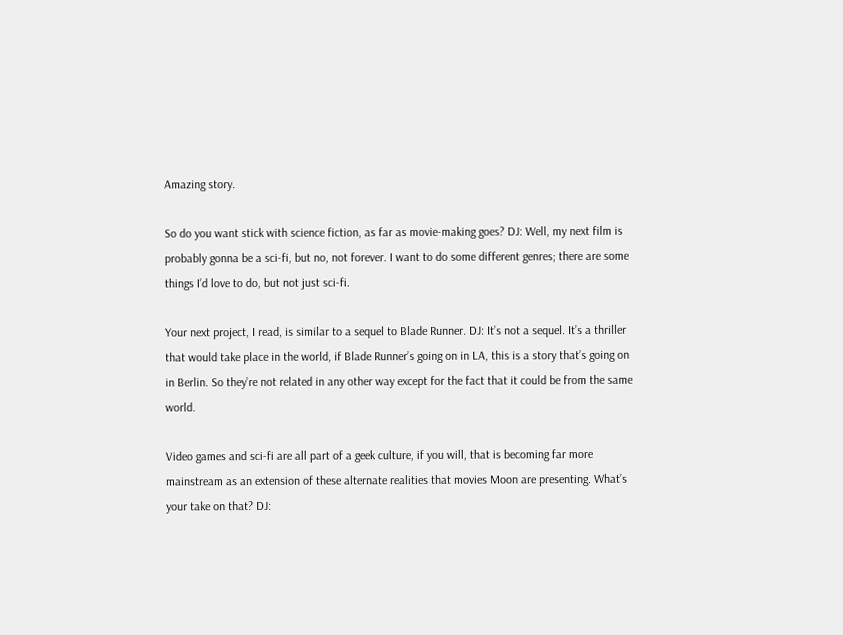Amazing story.

So do you want stick with science fiction, as far as movie-making goes? DJ: Well, my next film is probably gonna be a sci-fi, but no, not forever. I want to do some different genres; there are some things I’d love to do, but not just sci-fi.

Your next project, I read, is similar to a sequel to Blade Runner. DJ: It’s not a sequel. It’s a thriller that would take place in the world, if Blade Runner’s going on in LA, this is a story that’s going on in Berlin. So they’re not related in any other way except for the fact that it could be from the same world.

Video games and sci-fi are all part of a geek culture, if you will, that is becoming far more mainstream as an extension of these alternate realities that movies Moon are presenting. What’s your take on that? DJ: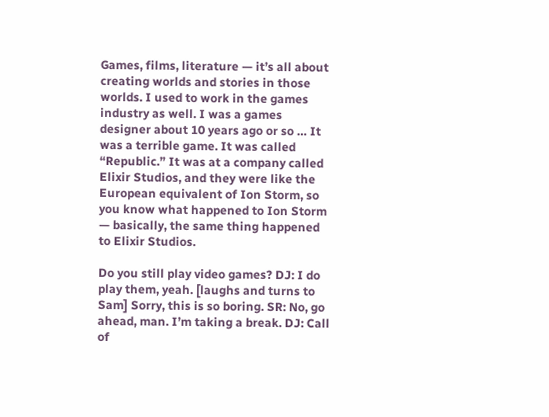Games, films, literature — it’s all about creating worlds and stories in those worlds. I used to work in the games industry as well. I was a games designer about 10 years ago or so … It was a terrible game. It was called “Republic.” It was at a company called Elixir Studios, and they were like the European equivalent of Ion Storm, so you know what happened to Ion Storm — basically, the same thing happened to Elixir Studios.

Do you still play video games? DJ: I do play them, yeah. [laughs and turns to Sam] Sorry, this is so boring. SR: No, go ahead, man. I’m taking a break. DJ: Call of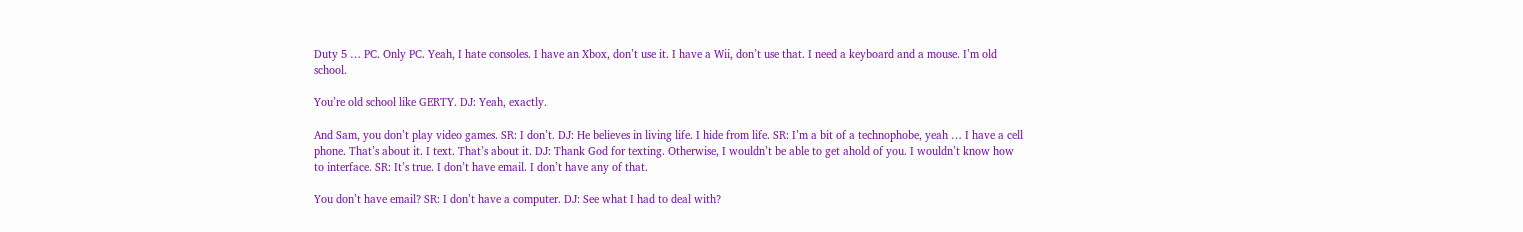Duty 5 … PC. Only PC. Yeah, I hate consoles. I have an Xbox, don’t use it. I have a Wii, don’t use that. I need a keyboard and a mouse. I’m old school.

You’re old school like GERTY. DJ: Yeah, exactly.

And Sam, you don’t play video games. SR: I don’t. DJ: He believes in living life. I hide from life. SR: I’m a bit of a technophobe, yeah … I have a cell phone. That’s about it. I text. That’s about it. DJ: Thank God for texting. Otherwise, I wouldn’t be able to get ahold of you. I wouldn’t know how to interface. SR: It’s true. I don’t have email. I don’t have any of that.

You don’t have email? SR: I don’t have a computer. DJ: See what I had to deal with?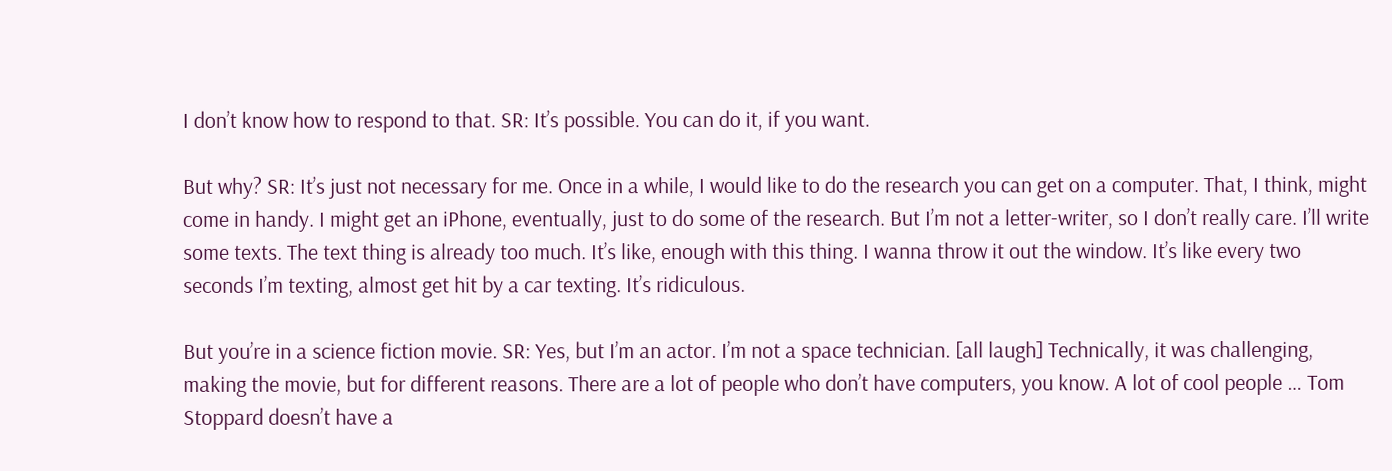I don’t know how to respond to that. SR: It’s possible. You can do it, if you want.

But why? SR: It’s just not necessary for me. Once in a while, I would like to do the research you can get on a computer. That, I think, might come in handy. I might get an iPhone, eventually, just to do some of the research. But I’m not a letter-writer, so I don’t really care. I’ll write some texts. The text thing is already too much. It’s like, enough with this thing. I wanna throw it out the window. It’s like every two seconds I’m texting, almost get hit by a car texting. It’s ridiculous.

But you’re in a science fiction movie. SR: Yes, but I’m an actor. I’m not a space technician. [all laugh] Technically, it was challenging, making the movie, but for different reasons. There are a lot of people who don’t have computers, you know. A lot of cool people … Tom Stoppard doesn’t have a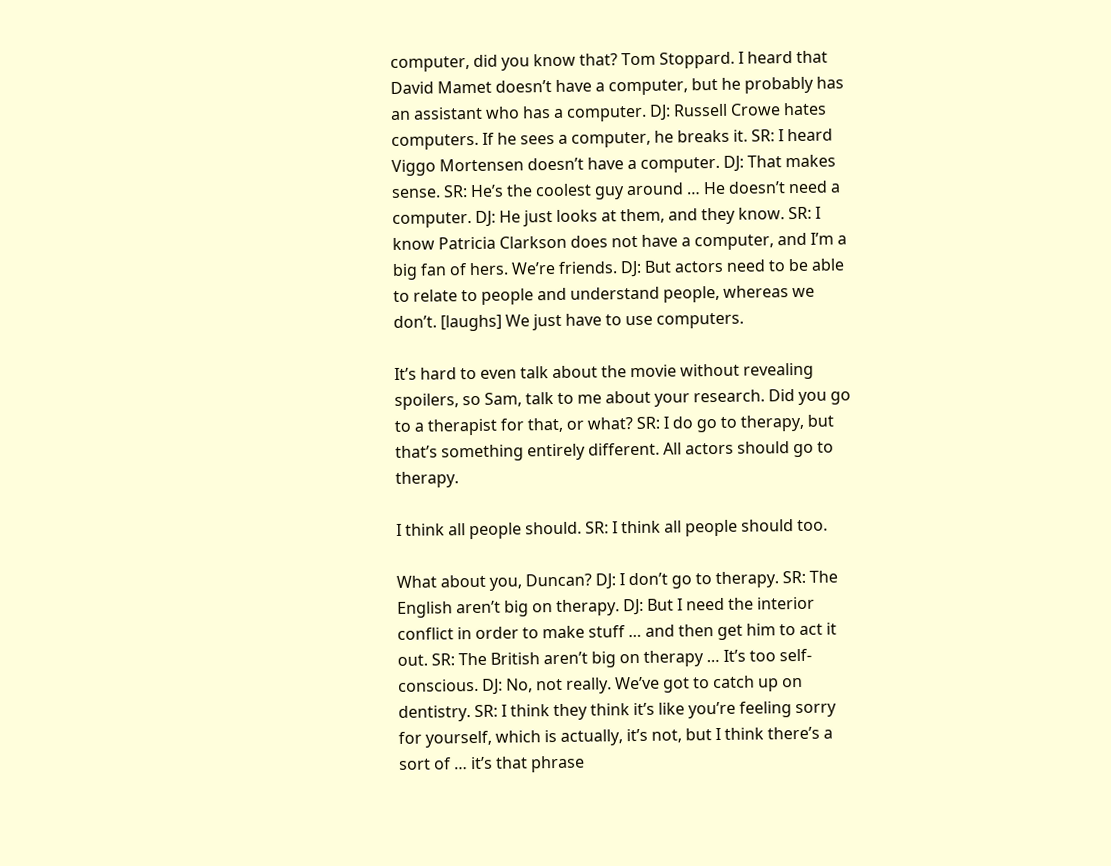computer, did you know that? Tom Stoppard. I heard that David Mamet doesn’t have a computer, but he probably has an assistant who has a computer. DJ: Russell Crowe hates computers. If he sees a computer, he breaks it. SR: I heard Viggo Mortensen doesn’t have a computer. DJ: That makes sense. SR: He’s the coolest guy around … He doesn’t need a computer. DJ: He just looks at them, and they know. SR: I know Patricia Clarkson does not have a computer, and I’m a big fan of hers. We’re friends. DJ: But actors need to be able to relate to people and understand people, whereas we don’t. [laughs] We just have to use computers.

It’s hard to even talk about the movie without revealing spoilers, so Sam, talk to me about your research. Did you go to a therapist for that, or what? SR: I do go to therapy, but that’s something entirely different. All actors should go to therapy.

I think all people should. SR: I think all people should too.

What about you, Duncan? DJ: I don’t go to therapy. SR: The English aren’t big on therapy. DJ: But I need the interior conflict in order to make stuff … and then get him to act it out. SR: The British aren’t big on therapy … It’s too self-conscious. DJ: No, not really. We’ve got to catch up on dentistry. SR: I think they think it’s like you’re feeling sorry for yourself, which is actually, it’s not, but I think there’s a sort of … it’s that phrase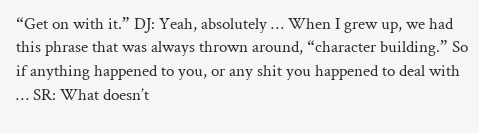“Get on with it.” DJ: Yeah, absolutely … When I grew up, we had this phrase that was always thrown around, “character building.” So if anything happened to you, or any shit you happened to deal with … SR: What doesn’t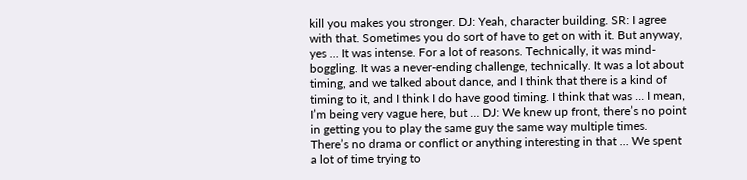kill you makes you stronger. DJ: Yeah, character building. SR: I agree with that. Sometimes you do sort of have to get on with it. But anyway, yes … It was intense. For a lot of reasons. Technically, it was mind-boggling. It was a never-ending challenge, technically. It was a lot about timing, and we talked about dance, and I think that there is a kind of timing to it, and I think I do have good timing. I think that was … I mean, I’m being very vague here, but … DJ: We knew up front, there’s no point in getting you to play the same guy the same way multiple times. There’s no drama or conflict or anything interesting in that … We spent a lot of time trying to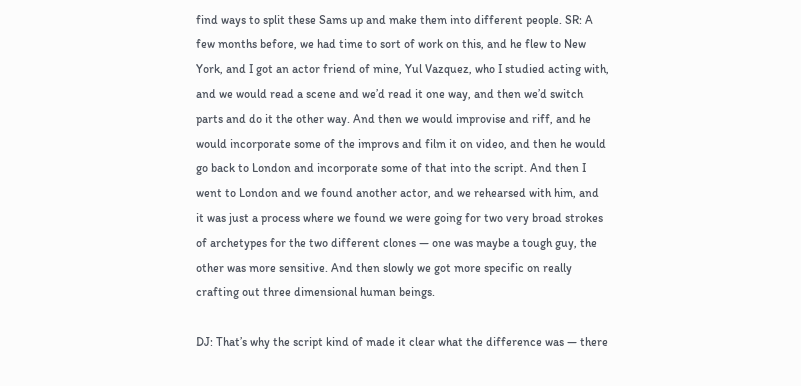find ways to split these Sams up and make them into different people. SR: A few months before, we had time to sort of work on this, and he flew to New York, and I got an actor friend of mine, Yul Vazquez, who I studied acting with, and we would read a scene and we’d read it one way, and then we’d switch parts and do it the other way. And then we would improvise and riff, and he would incorporate some of the improvs and film it on video, and then he would go back to London and incorporate some of that into the script. And then I went to London and we found another actor, and we rehearsed with him, and it was just a process where we found we were going for two very broad strokes of archetypes for the two different clones — one was maybe a tough guy, the other was more sensitive. And then slowly we got more specific on really crafting out three dimensional human beings.

DJ: That’s why the script kind of made it clear what the difference was — there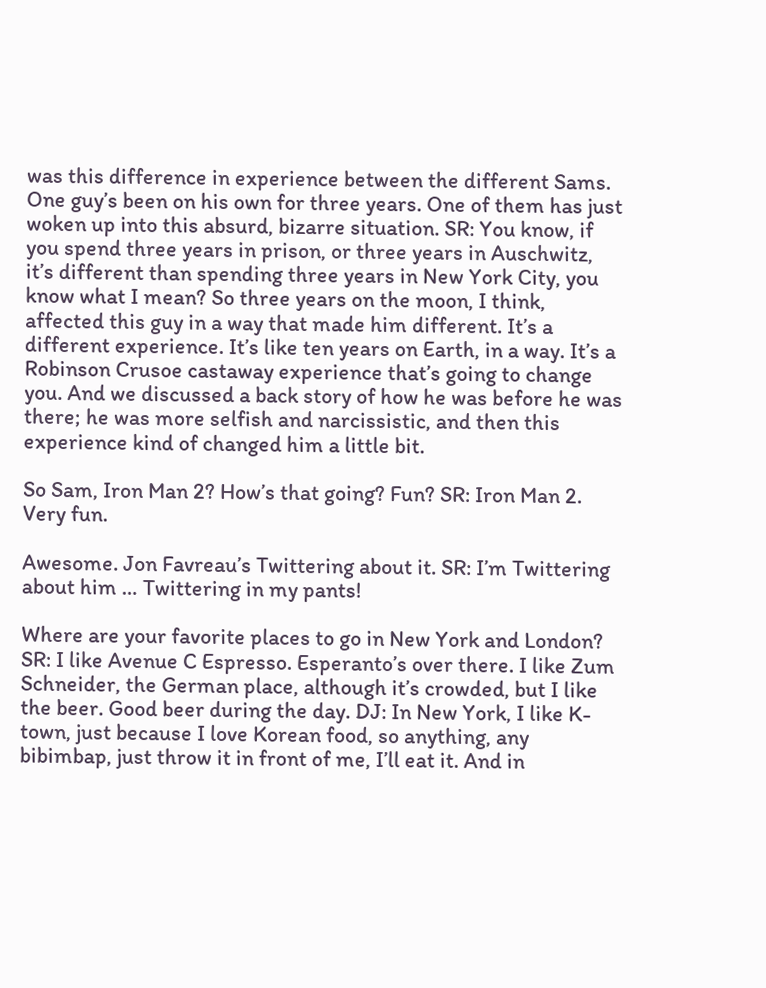was this difference in experience between the different Sams. One guy’s been on his own for three years. One of them has just woken up into this absurd, bizarre situation. SR: You know, if you spend three years in prison, or three years in Auschwitz, it’s different than spending three years in New York City, you know what I mean? So three years on the moon, I think, affected this guy in a way that made him different. It’s a different experience. It’s like ten years on Earth, in a way. It’s a Robinson Crusoe castaway experience that’s going to change you. And we discussed a back story of how he was before he was there; he was more selfish and narcissistic, and then this experience kind of changed him a little bit.

So Sam, Iron Man 2? How’s that going? Fun? SR: Iron Man 2. Very fun.

Awesome. Jon Favreau’s Twittering about it. SR: I’m Twittering about him … Twittering in my pants!

Where are your favorite places to go in New York and London? SR: I like Avenue C Espresso. Esperanto’s over there. I like Zum Schneider, the German place, although it’s crowded, but I like the beer. Good beer during the day. DJ: In New York, I like K-town, just because I love Korean food, so anything, any bibimbap, just throw it in front of me, I’ll eat it. And in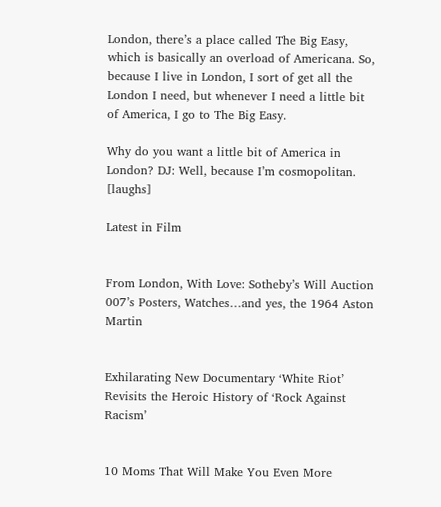London, there’s a place called The Big Easy, which is basically an overload of Americana. So, because I live in London, I sort of get all the London I need, but whenever I need a little bit of America, I go to The Big Easy.

Why do you want a little bit of America in London? DJ: Well, because I’m cosmopolitan. [laughs]

Latest in Film


From London, With Love: Sotheby’s Will Auction 007’s Posters, Watches…and yes, the 1964 Aston Martin


Exhilarating New Documentary ‘White Riot’ Revisits the Heroic History of ‘Rock Against Racism’


10 Moms That Will Make You Even More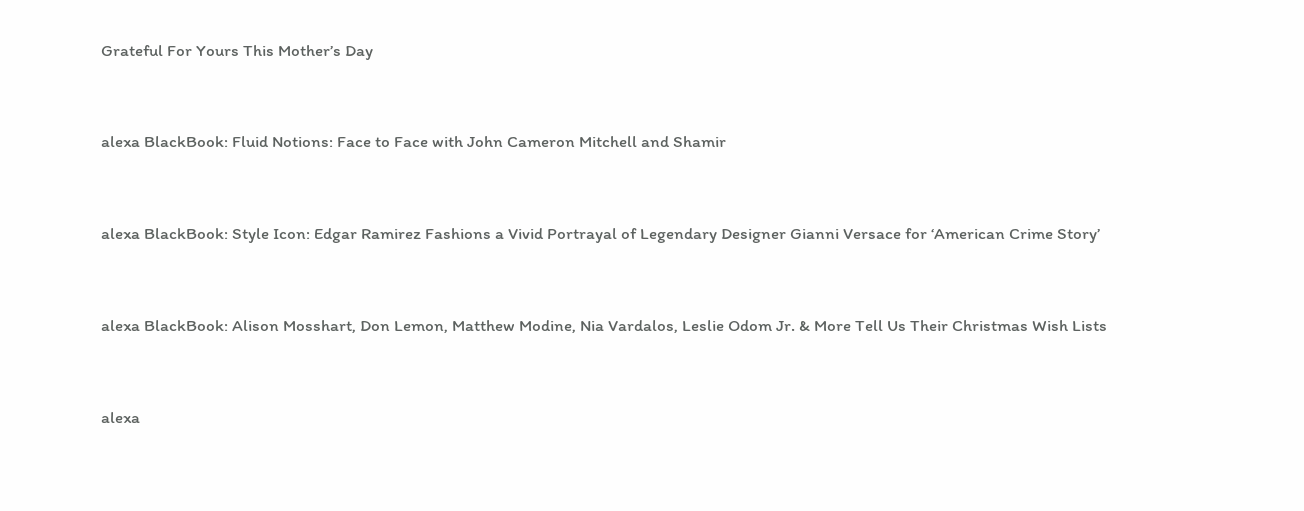Grateful For Yours This Mother’s Day


alexa BlackBook: Fluid Notions: Face to Face with John Cameron Mitchell and Shamir


alexa BlackBook: Style Icon: Edgar Ramirez Fashions a Vivid Portrayal of Legendary Designer Gianni Versace for ‘American Crime Story’


alexa BlackBook: Alison Mosshart, Don Lemon, Matthew Modine, Nia Vardalos, Leslie Odom Jr. & More Tell Us Their Christmas Wish Lists


alexa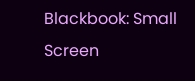Blackbook: Small Screen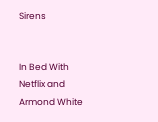Sirens


In Bed With Netflix and Armond White